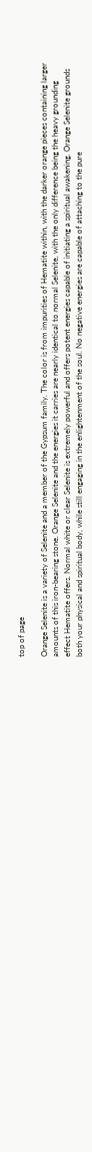top of page

Orange Selenite is a variety of Selenite and a member of the Gypsum family. The color is from impurities of Hematite within, with the darker orange pieces containing larger amounts of this iron-bearing stone. Orange Selenite and the energies it carries are nearly identical to normal Selenite, with the only difference being the heavy grounding effect Hematite offers. Normal white or clear Selenite is extremely powerful and offers potent energies capable of initiating a spiritual awakening. Orange Selenite grounds both your physical and spiritual body, while still engaging in the enlightenment of the soul. No negative energies are capable of attaching to the pure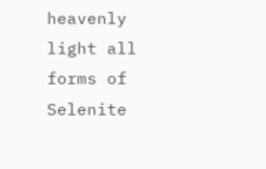heavenly light all forms of Selenite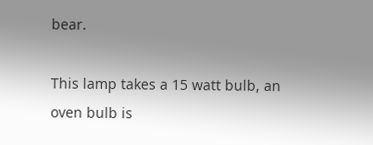bear.

This lamp takes a 15 watt bulb, an oven bulb is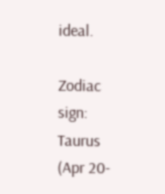ideal.

Zodiac sign: Taurus (Apr 20-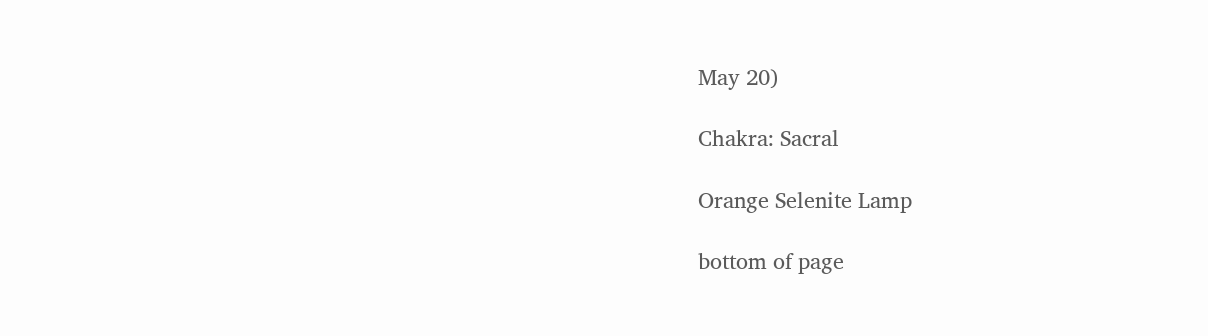May 20)

Chakra: Sacral

Orange Selenite Lamp

bottom of page